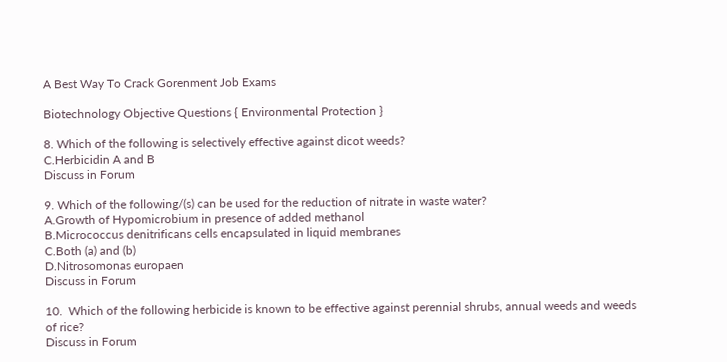A Best Way To Crack Gorenment Job Exams

Biotechnology Objective Questions { Environmental Protection }

8. Which of the following is selectively effective against dicot weeds?
C.Herbicidin A and B
Discuss in Forum

9. Which of the following/(s) can be used for the reduction of nitrate in waste water?
A.Growth of Hypomicrobium in presence of added methanol
B.Micrococcus denitrificans cells encapsulated in liquid membranes
C.Both (a) and (b)
D.Nitrosomonas europaen
Discuss in Forum

10.  Which of the following herbicide is known to be effective against perennial shrubs, annual weeds and weeds of rice?
Discuss in Forum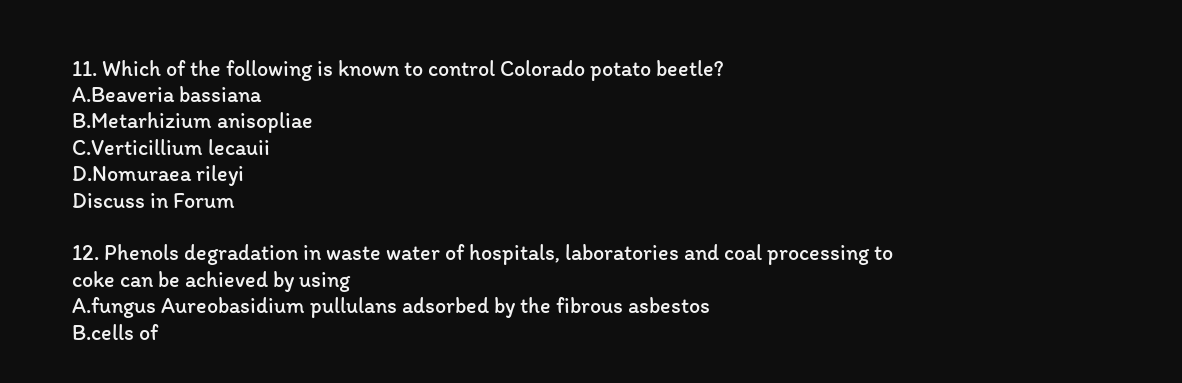11. Which of the following is known to control Colorado potato beetle?
A.Beaveria bassiana
B.Metarhizium anisopliae
C.Verticillium lecauii
D.Nomuraea rileyi
Discuss in Forum

12. Phenols degradation in waste water of hospitals, laboratories and coal processing to coke can be achieved by using
A.fungus Aureobasidium pullulans adsorbed by the fibrous asbestos
B.cells of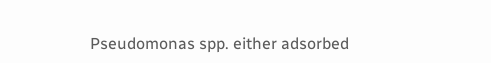Pseudomonas spp. either adsorbed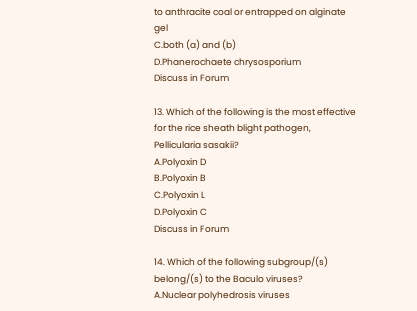to anthracite coal or entrapped on alginate gel
C.both (a) and (b)
D.Phanerochaete chrysosporium
Discuss in Forum

13. Which of the following is the most effective for the rice sheath blight pathogen, Pellicularia sasakii?
A.Polyoxin D
B.Polyoxin B
C.Polyoxin L
D.Polyoxin C
Discuss in Forum

14. Which of the following subgroup/(s) belong/(s) to the Baculo viruses?
A.Nuclear polyhedrosis viruses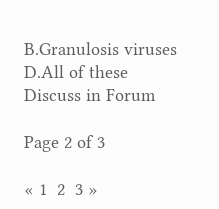B.Granulosis viruses
D.All of these
Discuss in Forum

Page 2 of 3

« 1  2  3 »